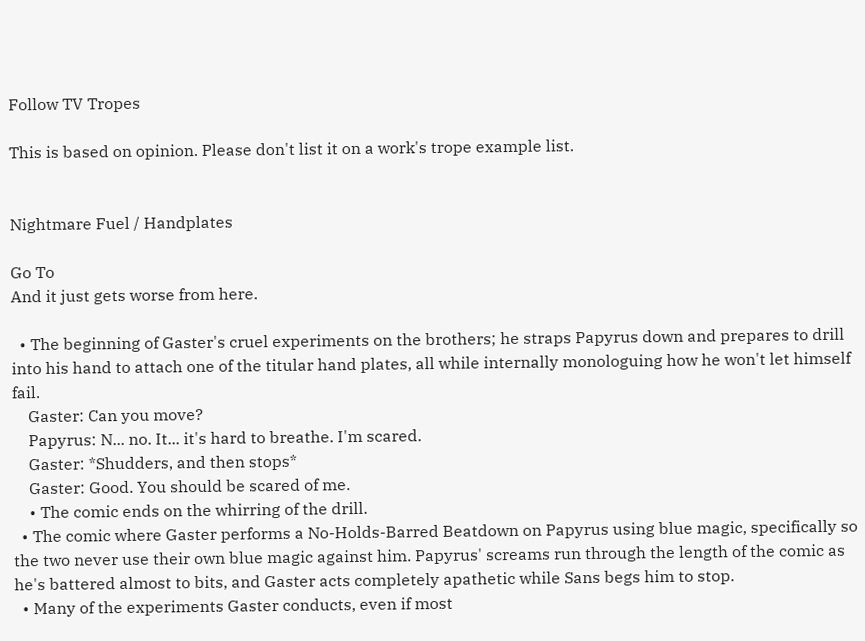Follow TV Tropes

This is based on opinion. Please don't list it on a work's trope example list.


Nightmare Fuel / Handplates

Go To
And it just gets worse from here.

  • The beginning of Gaster's cruel experiments on the brothers; he straps Papyrus down and prepares to drill into his hand to attach one of the titular hand plates, all while internally monologuing how he won't let himself fail.
    Gaster: Can you move?
    Papyrus: N... no. It... it's hard to breathe. I'm scared.
    Gaster: *Shudders, and then stops*
    Gaster: Good. You should be scared of me.
    • The comic ends on the whirring of the drill.
  • The comic where Gaster performs a No-Holds-Barred Beatdown on Papyrus using blue magic, specifically so the two never use their own blue magic against him. Papyrus' screams run through the length of the comic as he's battered almost to bits, and Gaster acts completely apathetic while Sans begs him to stop.
  • Many of the experiments Gaster conducts, even if most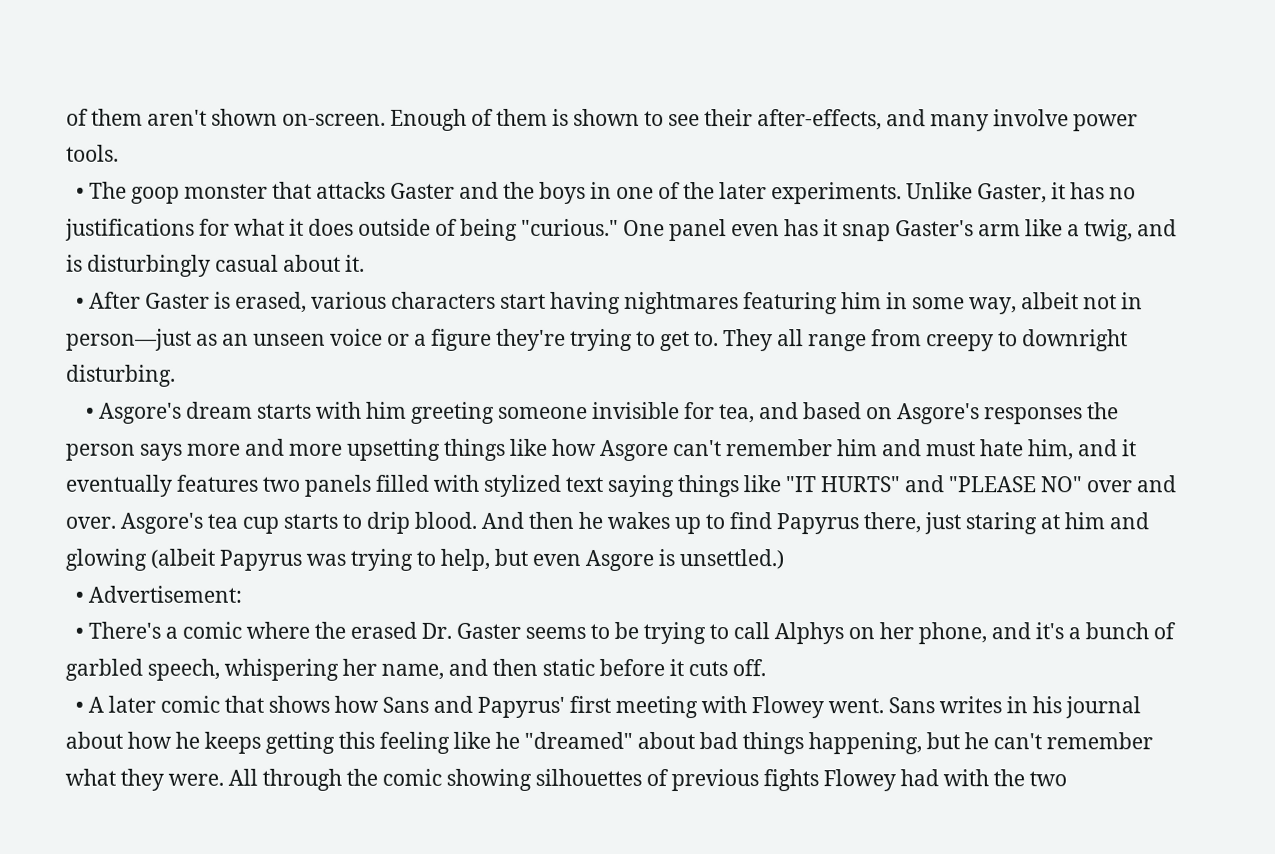of them aren't shown on-screen. Enough of them is shown to see their after-effects, and many involve power tools.
  • The goop monster that attacks Gaster and the boys in one of the later experiments. Unlike Gaster, it has no justifications for what it does outside of being "curious." One panel even has it snap Gaster's arm like a twig, and is disturbingly casual about it.
  • After Gaster is erased, various characters start having nightmares featuring him in some way, albeit not in person—just as an unseen voice or a figure they're trying to get to. They all range from creepy to downright disturbing.
    • Asgore's dream starts with him greeting someone invisible for tea, and based on Asgore's responses the person says more and more upsetting things like how Asgore can't remember him and must hate him, and it eventually features two panels filled with stylized text saying things like "IT HURTS" and "PLEASE NO" over and over. Asgore's tea cup starts to drip blood. And then he wakes up to find Papyrus there, just staring at him and glowing (albeit Papyrus was trying to help, but even Asgore is unsettled.)
  • Advertisement:
  • There's a comic where the erased Dr. Gaster seems to be trying to call Alphys on her phone, and it's a bunch of garbled speech, whispering her name, and then static before it cuts off.
  • A later comic that shows how Sans and Papyrus' first meeting with Flowey went. Sans writes in his journal about how he keeps getting this feeling like he "dreamed" about bad things happening, but he can't remember what they were. All through the comic showing silhouettes of previous fights Flowey had with the two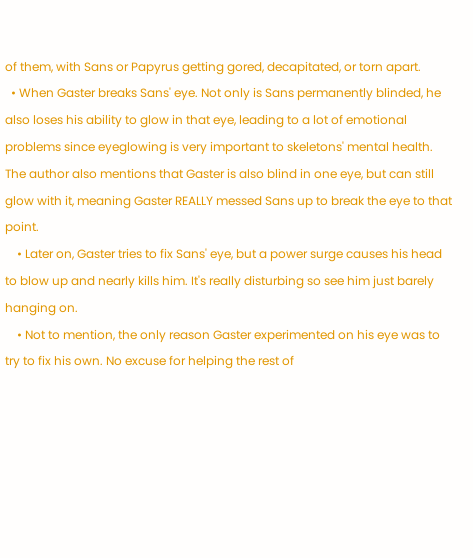of them, with Sans or Papyrus getting gored, decapitated, or torn apart.
  • When Gaster breaks Sans' eye. Not only is Sans permanently blinded, he also loses his ability to glow in that eye, leading to a lot of emotional problems since eyeglowing is very important to skeletons' mental health. The author also mentions that Gaster is also blind in one eye, but can still glow with it, meaning Gaster REALLY messed Sans up to break the eye to that point.
    • Later on, Gaster tries to fix Sans' eye, but a power surge causes his head to blow up and nearly kills him. It's really disturbing so see him just barely hanging on.
    • Not to mention, the only reason Gaster experimented on his eye was to try to fix his own. No excuse for helping the rest of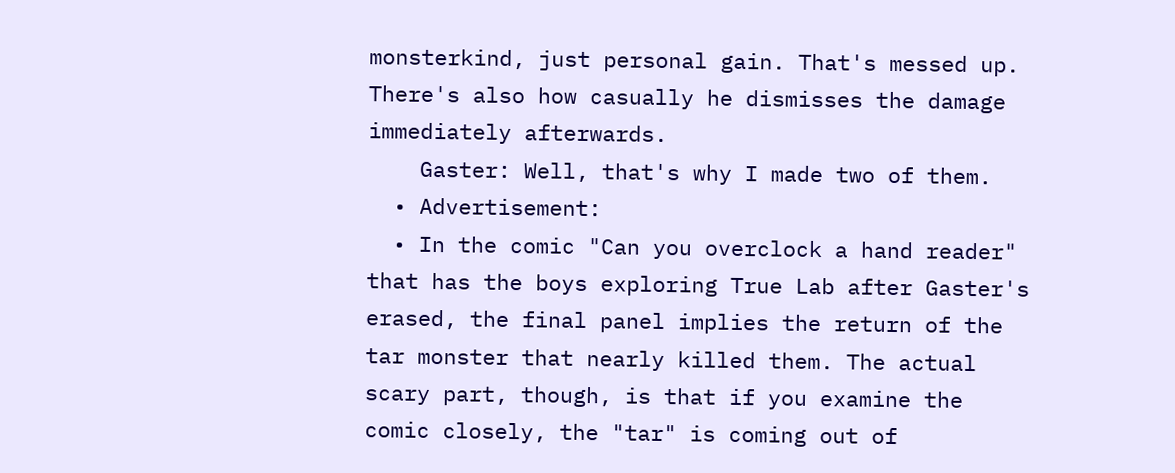monsterkind, just personal gain. That's messed up. There's also how casually he dismisses the damage immediately afterwards.
    Gaster: Well, that's why I made two of them.
  • Advertisement:
  • In the comic "Can you overclock a hand reader" that has the boys exploring True Lab after Gaster's erased, the final panel implies the return of the tar monster that nearly killed them. The actual scary part, though, is that if you examine the comic closely, the "tar" is coming out of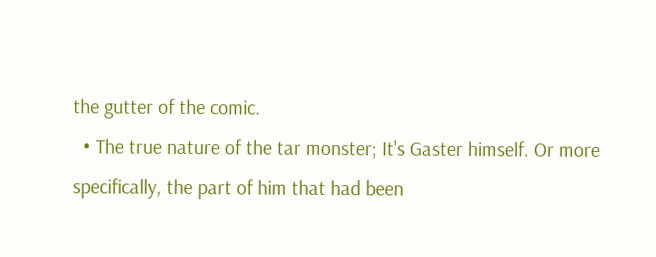the gutter of the comic.
  • The true nature of the tar monster; It's Gaster himself. Or more specifically, the part of him that had been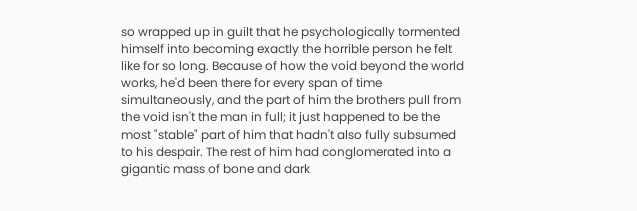so wrapped up in guilt that he psychologically tormented himself into becoming exactly the horrible person he felt like for so long. Because of how the void beyond the world works, he'd been there for every span of time simultaneously, and the part of him the brothers pull from the void isn't the man in full; it just happened to be the most "stable" part of him that hadn't also fully subsumed to his despair. The rest of him had conglomerated into a gigantic mass of bone and dark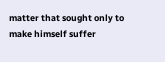matter that sought only to make himself suffer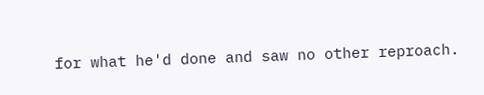for what he'd done and saw no other reproach.